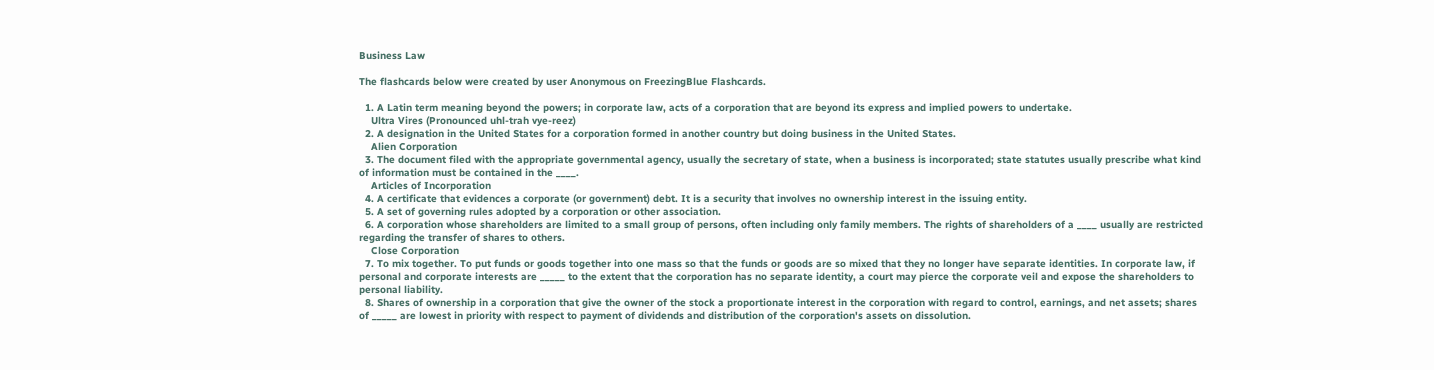Business Law

The flashcards below were created by user Anonymous on FreezingBlue Flashcards.

  1. A Latin term meaning beyond the powers; in corporate law, acts of a corporation that are beyond its express and implied powers to undertake.
    Ultra Vires (Pronounced uhl-trah vye-reez)
  2. A designation in the United States for a corporation formed in another country but doing business in the United States.
    Alien Corporation
  3. The document filed with the appropriate governmental agency, usually the secretary of state, when a business is incorporated; state statutes usually prescribe what kind of information must be contained in the ____.
    Articles of Incorporation
  4. A certificate that evidences a corporate (or government) debt. It is a security that involves no ownership interest in the issuing entity.
  5. A set of governing rules adopted by a corporation or other association.
  6. A corporation whose shareholders are limited to a small group of persons, often including only family members. The rights of shareholders of a ____ usually are restricted regarding the transfer of shares to others.
    Close Corporation
  7. To mix together. To put funds or goods together into one mass so that the funds or goods are so mixed that they no longer have separate identities. In corporate law, if personal and corporate interests are _____ to the extent that the corporation has no separate identity, a court may pierce the corporate veil and expose the shareholders to personal liability.
  8. Shares of ownership in a corporation that give the owner of the stock a proportionate interest in the corporation with regard to control, earnings, and net assets; shares of _____ are lowest in priority with respect to payment of dividends and distribution of the corporation's assets on dissolution.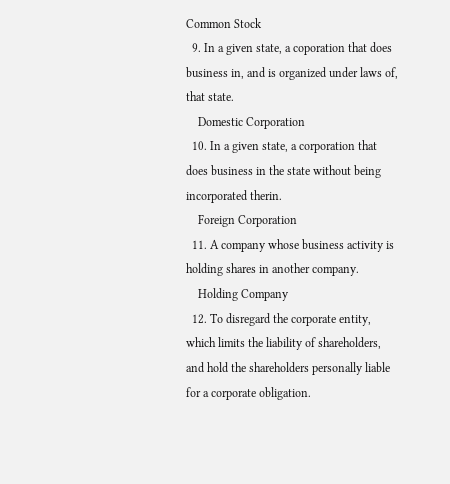Common Stock
  9. In a given state, a coporation that does business in, and is organized under laws of, that state.
    Domestic Corporation
  10. In a given state, a corporation that does business in the state without being incorporated therin.
    Foreign Corporation
  11. A company whose business activity is holding shares in another company.
    Holding Company
  12. To disregard the corporate entity, which limits the liability of shareholders, and hold the shareholders personally liable for a corporate obligation.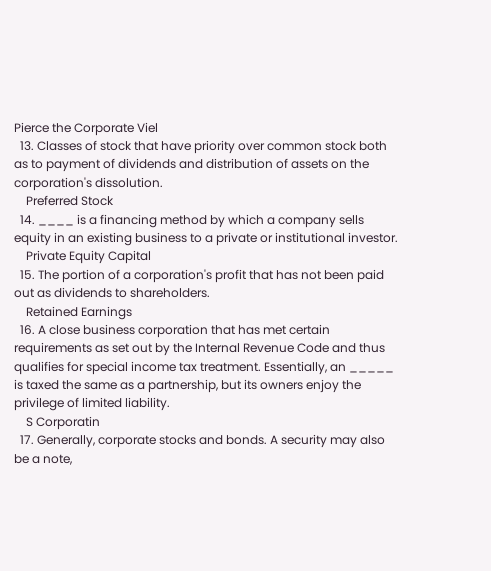Pierce the Corporate Viel
  13. Classes of stock that have priority over common stock both as to payment of dividends and distribution of assets on the corporation's dissolution.
    Preferred Stock
  14. ____ is a financing method by which a company sells equity in an existing business to a private or institutional investor.
    Private Equity Capital
  15. The portion of a corporation's profit that has not been paid out as dividends to shareholders.
    Retained Earnings
  16. A close business corporation that has met certain requirements as set out by the Internal Revenue Code and thus qualifies for special income tax treatment. Essentially, an _____ is taxed the same as a partnership, but its owners enjoy the privilege of limited liability.
    S Corporatin
  17. Generally, corporate stocks and bonds. A security may also be a note,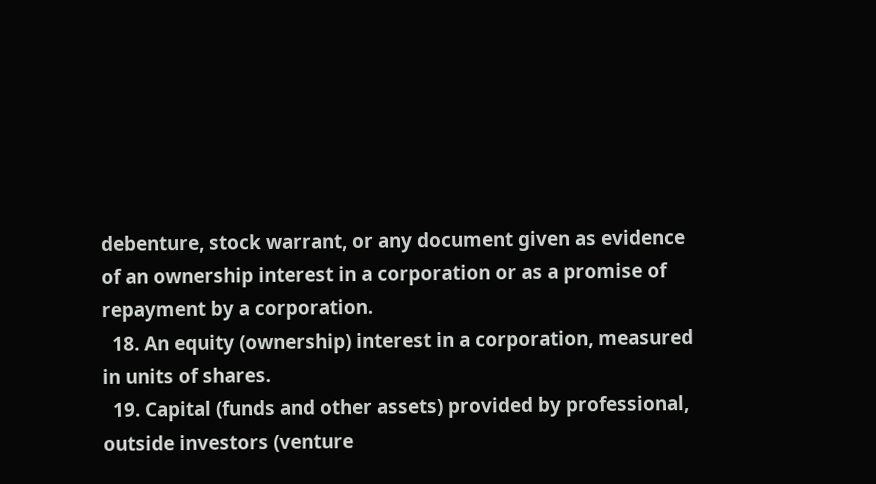debenture, stock warrant, or any document given as evidence of an ownership interest in a corporation or as a promise of repayment by a corporation.
  18. An equity (ownership) interest in a corporation, measured in units of shares.
  19. Capital (funds and other assets) provided by professional, outside investors (venture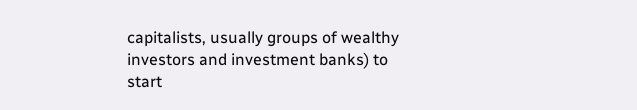capitalists, usually groups of wealthy investors and investment banks) to start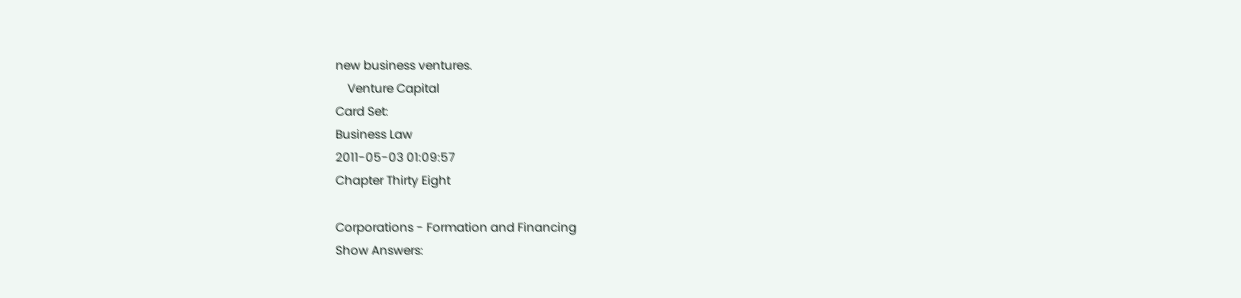new business ventures.
    Venture Capital
Card Set:
Business Law
2011-05-03 01:09:57
Chapter Thirty Eight

Corporations - Formation and Financing
Show Answers: